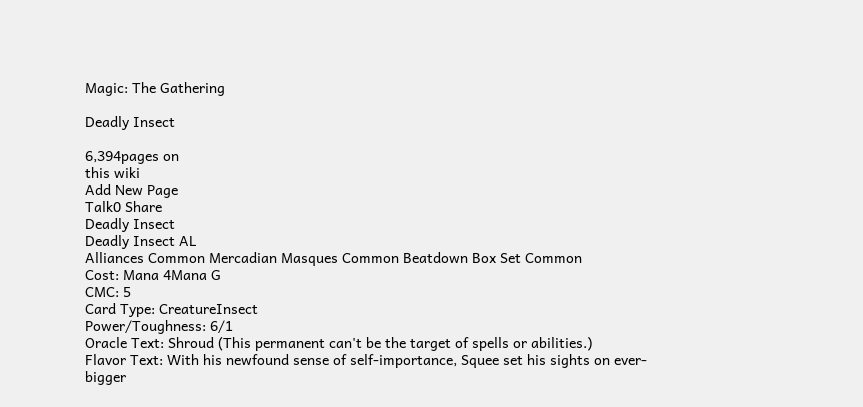Magic: The Gathering

Deadly Insect

6,394pages on
this wiki
Add New Page
Talk0 Share
Deadly Insect
Deadly Insect AL
Alliances Common Mercadian Masques Common Beatdown Box Set Common
Cost: Mana 4Mana G
CMC: 5
Card Type: CreatureInsect
Power/Toughness: 6/1
Oracle Text: Shroud (This permanent can't be the target of spells or abilities.)
Flavor Text: With his newfound sense of self-importance, Squee set his sights on ever-bigger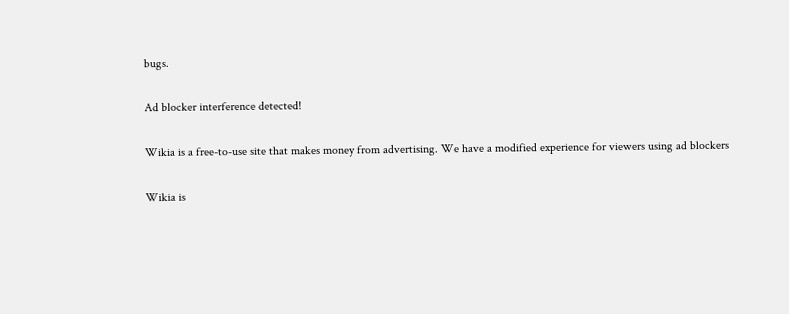bugs.

Ad blocker interference detected!

Wikia is a free-to-use site that makes money from advertising. We have a modified experience for viewers using ad blockers

Wikia is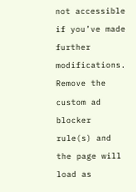not accessible if you’ve made further modifications. Remove the custom ad blocker rule(s) and the page will load as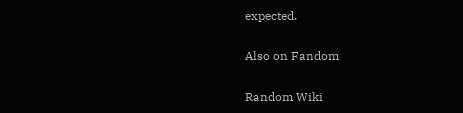expected.

Also on Fandom

Random Wiki